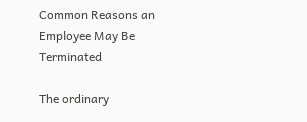Common Reasons an Employee May Be Terminated

The ordinary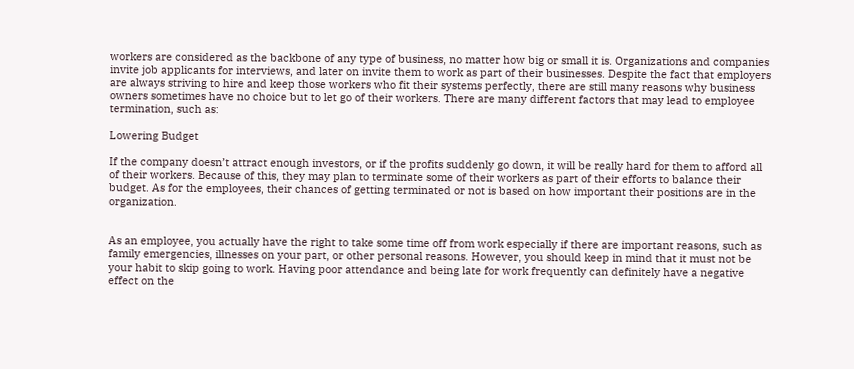workers are considered as the backbone of any type of business, no matter how big or small it is. Organizations and companies invite job applicants for interviews, and later on invite them to work as part of their businesses. Despite the fact that employers are always striving to hire and keep those workers who fit their systems perfectly, there are still many reasons why business owners sometimes have no choice but to let go of their workers. There are many different factors that may lead to employee termination, such as:

Lowering Budget

If the company doesn’t attract enough investors, or if the profits suddenly go down, it will be really hard for them to afford all of their workers. Because of this, they may plan to terminate some of their workers as part of their efforts to balance their budget. As for the employees, their chances of getting terminated or not is based on how important their positions are in the organization.


As an employee, you actually have the right to take some time off from work especially if there are important reasons, such as family emergencies, illnesses on your part, or other personal reasons. However, you should keep in mind that it must not be your habit to skip going to work. Having poor attendance and being late for work frequently can definitely have a negative effect on the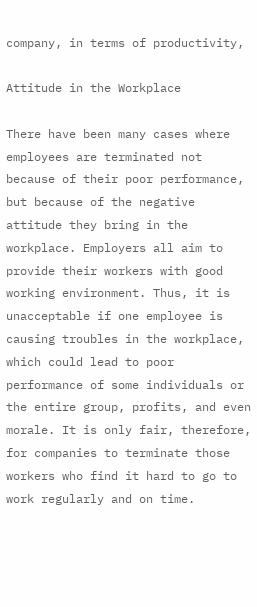company, in terms of productivity,

Attitude in the Workplace

There have been many cases where employees are terminated not because of their poor performance, but because of the negative attitude they bring in the workplace. Employers all aim to provide their workers with good working environment. Thus, it is unacceptable if one employee is causing troubles in the workplace, which could lead to poor performance of some individuals or the entire group, profits, and even morale. It is only fair, therefore, for companies to terminate those workers who find it hard to go to work regularly and on time.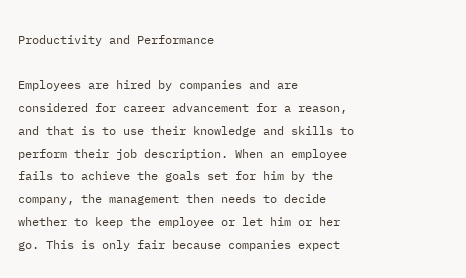Productivity and Performance

Employees are hired by companies and are considered for career advancement for a reason, and that is to use their knowledge and skills to perform their job description. When an employee fails to achieve the goals set for him by the company, the management then needs to decide whether to keep the employee or let him or her go. This is only fair because companies expect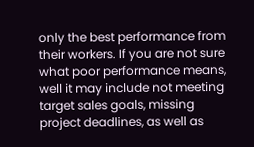only the best performance from their workers. If you are not sure what poor performance means, well it may include not meeting target sales goals, missing project deadlines, as well as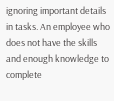ignoring important details in tasks. An employee who does not have the skills and enough knowledge to complete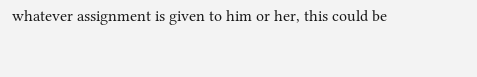whatever assignment is given to him or her, this could be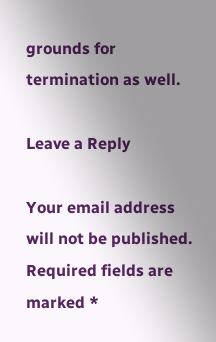grounds for termination as well.

Leave a Reply

Your email address will not be published. Required fields are marked *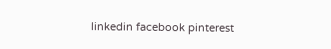linkedin facebook pinterest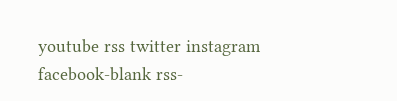youtube rss twitter instagram facebook-blank rss-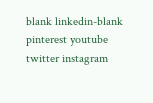blank linkedin-blank pinterest youtube twitter instagram